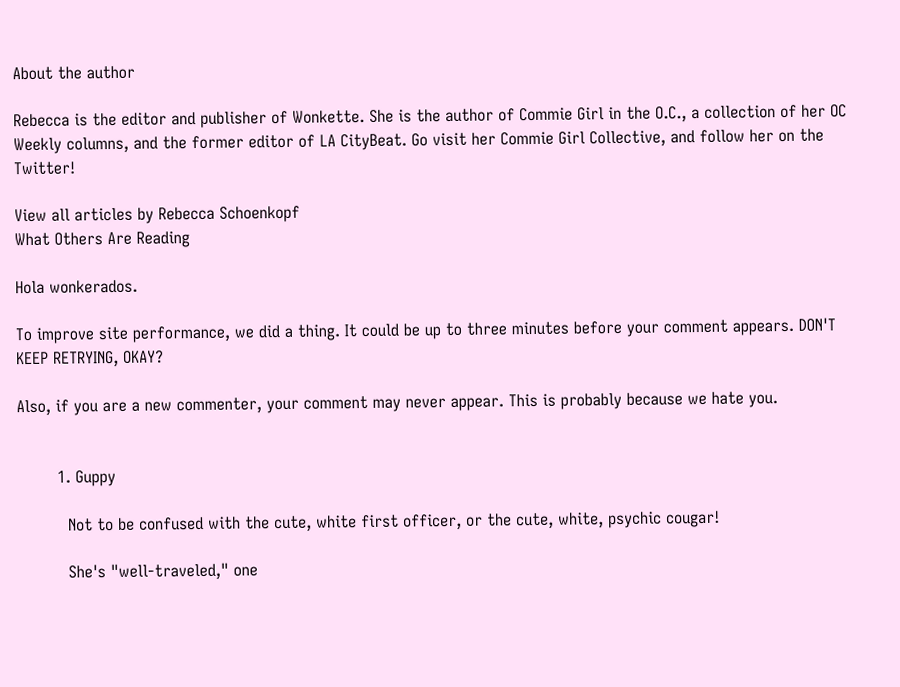About the author

Rebecca is the editor and publisher of Wonkette. She is the author of Commie Girl in the O.C., a collection of her OC Weekly columns, and the former editor of LA CityBeat. Go visit her Commie Girl Collective, and follow her on the Twitter!

View all articles by Rebecca Schoenkopf
What Others Are Reading

Hola wonkerados.

To improve site performance, we did a thing. It could be up to three minutes before your comment appears. DON'T KEEP RETRYING, OKAY?

Also, if you are a new commenter, your comment may never appear. This is probably because we hate you.


        1. Guppy

          Not to be confused with the cute, white first officer, or the cute, white, psychic cougar!

          She's "well-traveled," one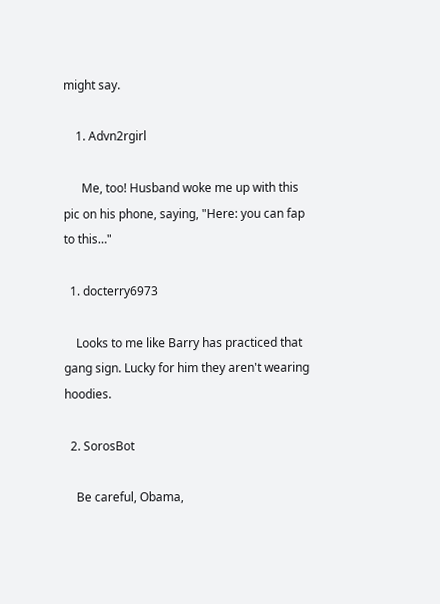might say.

    1. Advn2rgirl

      Me, too! Husband woke me up with this pic on his phone, saying, "Here: you can fap to this…"

  1. docterry6973

    Looks to me like Barry has practiced that gang sign. Lucky for him they aren't wearing hoodies.

  2. SorosBot

    Be careful, Obama,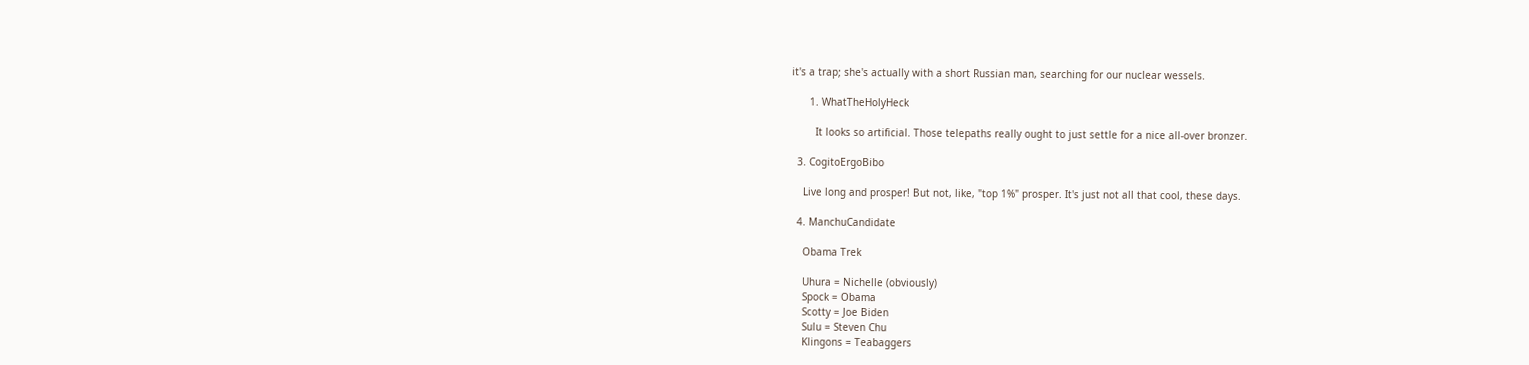it's a trap; she's actually with a short Russian man, searching for our nuclear wessels.

      1. WhatTheHolyHeck

        It looks so artificial. Those telepaths really ought to just settle for a nice all-over bronzer.

  3. CogitoErgoBibo

    Live long and prosper! But not, like, "top 1%" prosper. It's just not all that cool, these days.

  4. ManchuCandidate

    Obama Trek

    Uhura = Nichelle (obviously)
    Spock = Obama
    Scotty = Joe Biden
    Sulu = Steven Chu
    Klingons = Teabaggers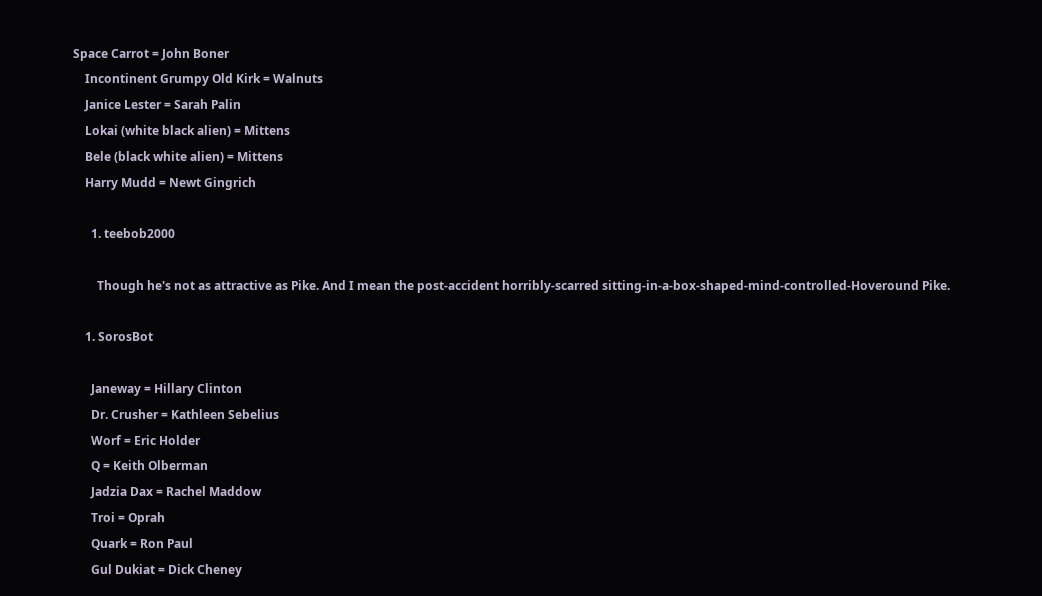Space Carrot = John Boner
    Incontinent Grumpy Old Kirk = Walnuts
    Janice Lester = Sarah Palin
    Lokai (white black alien) = Mittens
    Bele (black white alien) = Mittens
    Harry Mudd = Newt Gingrich

      1. teebob2000

        Though he's not as attractive as Pike. And I mean the post-accident horribly-scarred sitting-in-a-box-shaped-mind-controlled-Hoveround Pike.

    1. SorosBot

      Janeway = Hillary Clinton
      Dr. Crusher = Kathleen Sebelius
      Worf = Eric Holder
      Q = Keith Olberman
      Jadzia Dax = Rachel Maddow
      Troi = Oprah
      Quark = Ron Paul
      Gul Dukiat = Dick Cheney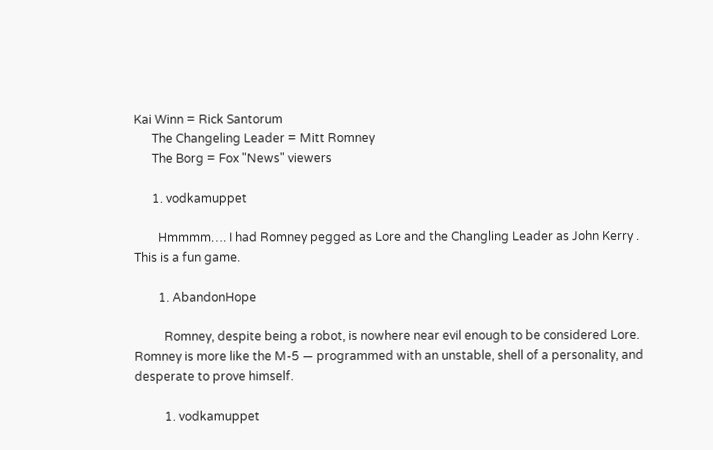Kai Winn = Rick Santorum
      The Changeling Leader = Mitt Romney
      The Borg = Fox "News" viewers

      1. vodkamuppet

        Hmmmm…. I had Romney pegged as Lore and the Changling Leader as John Kerry . This is a fun game.

        1. AbandonHope

          Romney, despite being a robot, is nowhere near evil enough to be considered Lore. Romney is more like the M-5 — programmed with an unstable, shell of a personality, and desperate to prove himself.

          1. vodkamuppet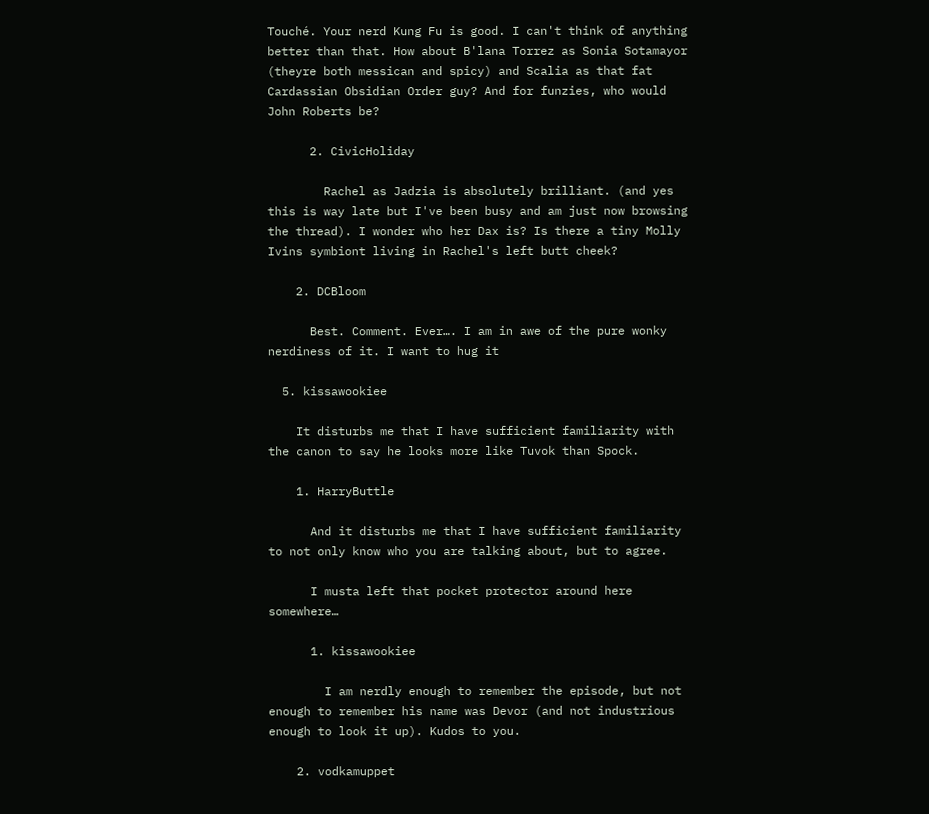Touché. Your nerd Kung Fu is good. I can't think of anything better than that. How about B'lana Torrez as Sonia Sotamayor (theyre both messican and spicy) and Scalia as that fat Cardassian Obsidian Order guy? And for funzies, who would John Roberts be?

      2. CivicHoliday

        Rachel as Jadzia is absolutely brilliant. (and yes this is way late but I've been busy and am just now browsing the thread). I wonder who her Dax is? Is there a tiny Molly Ivins symbiont living in Rachel's left butt cheek?

    2. DCBloom

      Best. Comment. Ever…. I am in awe of the pure wonky nerdiness of it. I want to hug it

  5. kissawookiee

    It disturbs me that I have sufficient familiarity with the canon to say he looks more like Tuvok than Spock.

    1. HarryButtle

      And it disturbs me that I have sufficient familiarity to not only know who you are talking about, but to agree.

      I musta left that pocket protector around here somewhere…

      1. kissawookiee

        I am nerdly enough to remember the episode, but not enough to remember his name was Devor (and not industrious enough to look it up). Kudos to you.

    2. vodkamuppet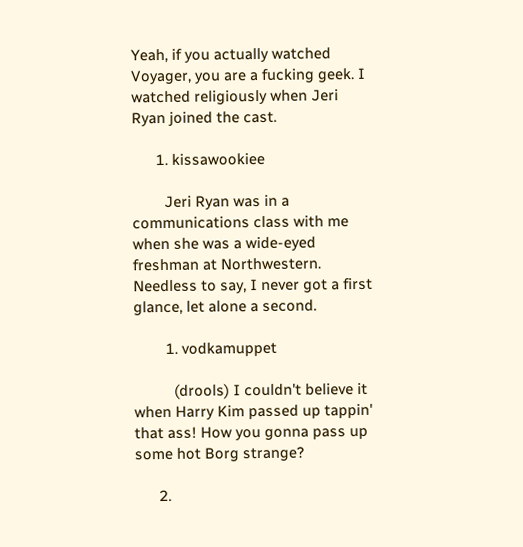Yeah, if you actually watched Voyager, you are a fucking geek. I watched religiously when Jeri Ryan joined the cast.

      1. kissawookiee

        Jeri Ryan was in a communications class with me when she was a wide-eyed freshman at Northwestern. Needless to say, I never got a first glance, let alone a second.

        1. vodkamuppet

          (drools) I couldn't believe it when Harry Kim passed up tappin' that ass! How you gonna pass up some hot Borg strange?

      2.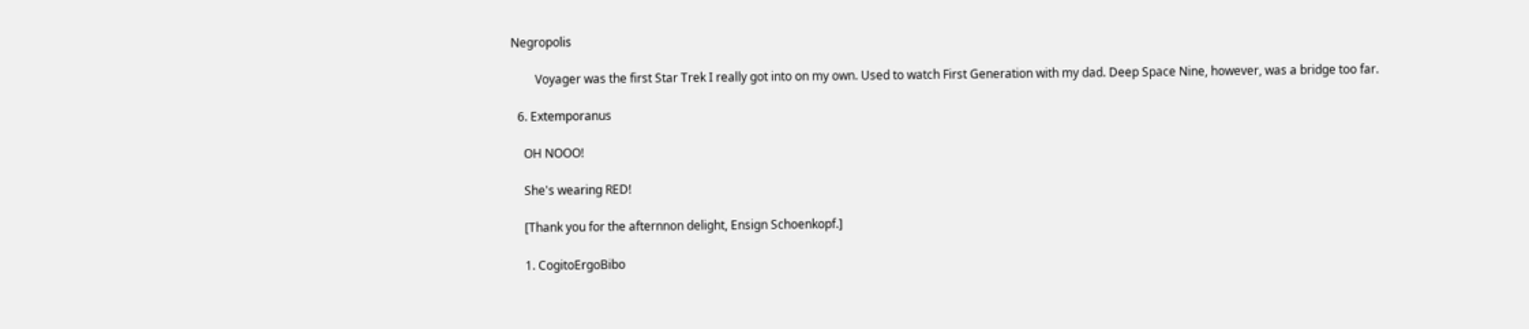Negropolis

        Voyager was the first Star Trek I really got into on my own. Used to watch First Generation with my dad. Deep Space Nine, however, was a bridge too far.

  6. Extemporanus

    OH NOOO!

    She's wearing RED!

    [Thank you for the afternnon delight, Ensign Schoenkopf.]

    1. CogitoErgoBibo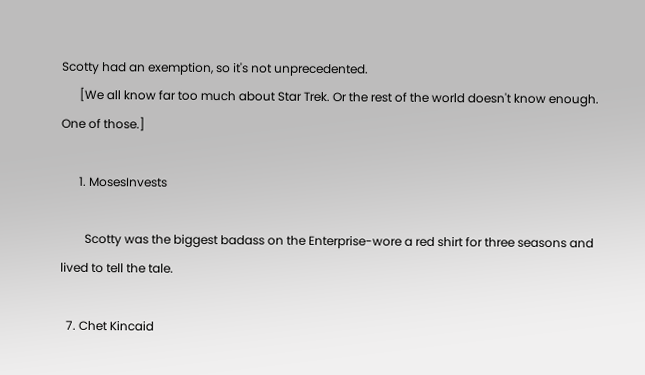Scotty had an exemption, so it's not unprecedented.
      [We all know far too much about Star Trek. Or the rest of the world doesn't know enough. One of those.]

      1. MosesInvests

        Scotty was the biggest badass on the Enterprise-wore a red shirt for three seasons and lived to tell the tale.

  7. Chet Kincaid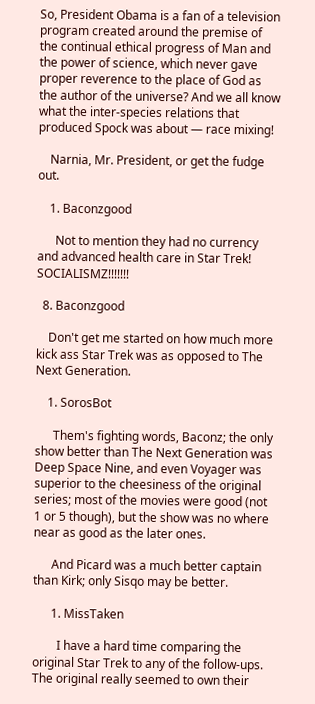So, President Obama is a fan of a television program created around the premise of the continual ethical progress of Man and the power of science, which never gave proper reverence to the place of God as the author of the universe? And we all know what the inter-species relations that produced Spock was about — race mixing!

    Narnia, Mr. President, or get the fudge out.

    1. Baconzgood

      Not to mention they had no currency and advanced health care in Star Trek! SOCIALISMZ!!!!!!!

  8. Baconzgood

    Don't get me started on how much more kick ass Star Trek was as opposed to The Next Generation.

    1. SorosBot

      Them's fighting words, Baconz; the only show better than The Next Generation was Deep Space Nine, and even Voyager was superior to the cheesiness of the original series; most of the movies were good (not 1 or 5 though), but the show was no where near as good as the later ones.

      And Picard was a much better captain than Kirk; only Sisqo may be better.

      1. MissTaken

        I have a hard time comparing the original Star Trek to any of the follow-ups. The original really seemed to own their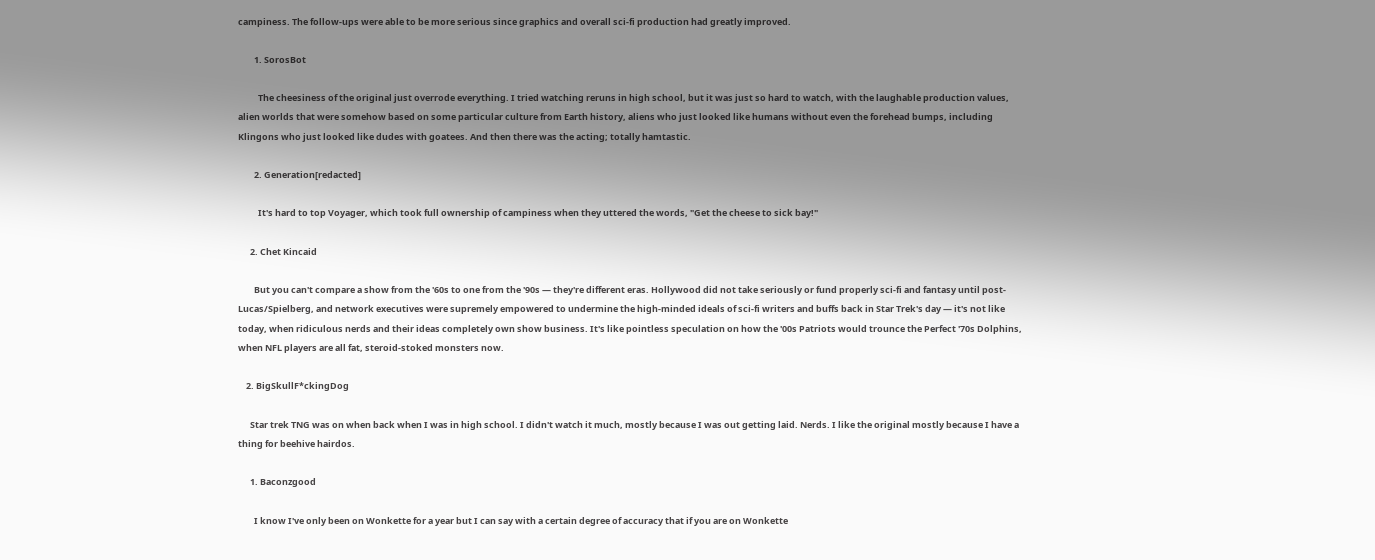campiness. The follow-ups were able to be more serious since graphics and overall sci-fi production had greatly improved.

        1. SorosBot

          The cheesiness of the original just overrode everything. I tried watching reruns in high school, but it was just so hard to watch, with the laughable production values, alien worlds that were somehow based on some particular culture from Earth history, aliens who just looked like humans without even the forehead bumps, including Klingons who just looked like dudes with goatees. And then there was the acting; totally hamtastic.

        2. Generation[redacted]

          It's hard to top Voyager, which took full ownership of campiness when they uttered the words, "Get the cheese to sick bay!"

      2. Chet Kincaid

        But you can't compare a show from the '60s to one from the '90s — they're different eras. Hollywood did not take seriously or fund properly sci-fi and fantasy until post-Lucas/Spielberg, and network executives were supremely empowered to undermine the high-minded ideals of sci-fi writers and buffs back in Star Trek's day — it's not like today, when ridiculous nerds and their ideas completely own show business. It's like pointless speculation on how the '00s Patriots would trounce the Perfect '70s Dolphins, when NFL players are all fat, steroid-stoked monsters now.

    2. BigSkullF*ckingDog

      Star trek TNG was on when back when I was in high school. I didn't watch it much, mostly because I was out getting laid. Nerds. I like the original mostly because I have a thing for beehive hairdos.

      1. Baconzgood

        I know I've only been on Wonkette for a year but I can say with a certain degree of accuracy that if you are on Wonkette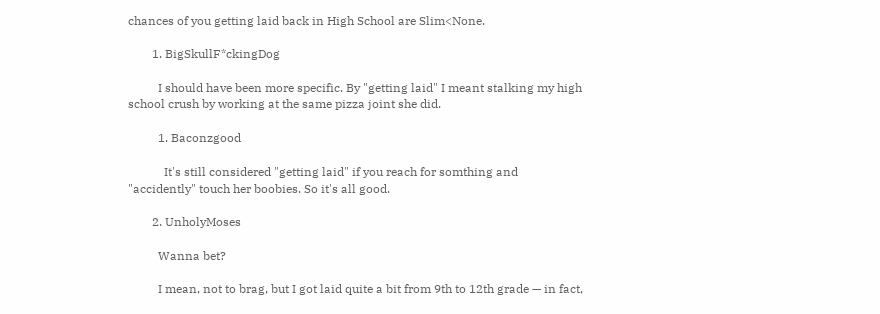chances of you getting laid back in High School are Slim<None.

        1. BigSkullF*ckingDog

          I should have been more specific. By "getting laid" I meant stalking my high school crush by working at the same pizza joint she did.

          1. Baconzgood

            It's still considered "getting laid" if you reach for somthing and "accidently" touch her boobies. So it's all good.

        2. UnholyMoses

          Wanna bet?

          I mean, not to brag, but I got laid quite a bit from 9th to 12th grade — in fact,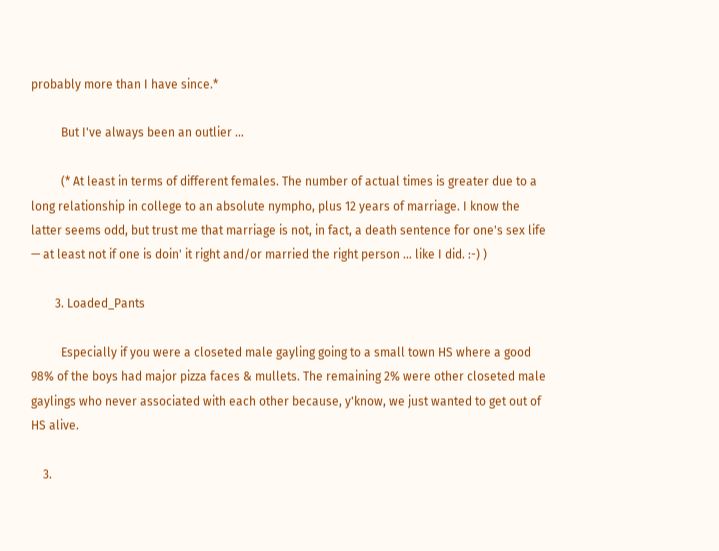probably more than I have since.*

          But I've always been an outlier …

          (* At least in terms of different females. The number of actual times is greater due to a long relationship in college to an absolute nympho, plus 12 years of marriage. I know the latter seems odd, but trust me that marriage is not, in fact, a death sentence for one's sex life — at least not if one is doin' it right and/or married the right person … like I did. :-) )

        3. Loaded_Pants

          Especially if you were a closeted male gayling going to a small town HS where a good 98% of the boys had major pizza faces & mullets. The remaining 2% were other closeted male gaylings who never associated with each other because, y'know, we just wanted to get out of HS alive.

    3.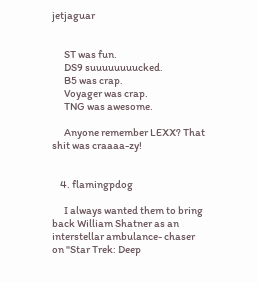jetjaguar


      ST was fun.
      DS9 suuuuuuuucked.
      B5 was crap.
      Voyager was crap.
      TNG was awesome.

      Anyone remember LEXX? That shit was craaaa-zy!


    4. flamingpdog

      I always wanted them to bring back William Shatner as an interstellar ambulance- chaser on "Star Trek: Deep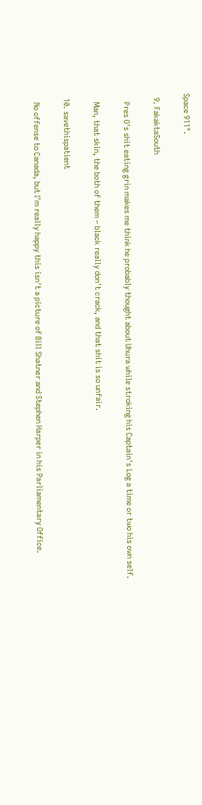Space 911".

  9. FakaktaSouth

    Pres O's shit eating grin makes me think he probably thought about Uhura while stroking his Captain's Log a time or two his own self.

    Man, that skin, the both of them – black really don't crack, and that shit is so unfair.

  10. savethispatient

    No offense to Canada, but I'm really happy this isn't a picture of Bill Shatner and Stephen Harper in his Parliamentary Office.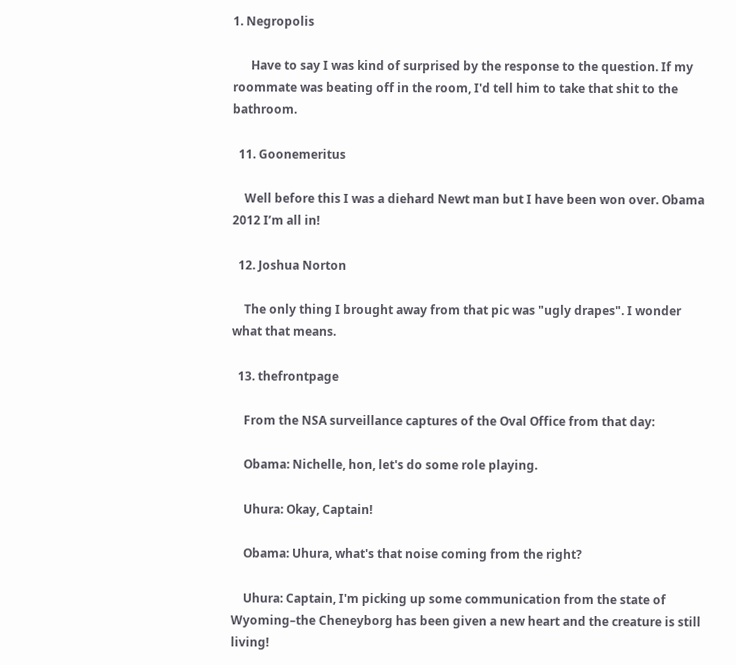1. Negropolis

      Have to say I was kind of surprised by the response to the question. If my roommate was beating off in the room, I'd tell him to take that shit to the bathroom.

  11. Goonemeritus

    Well before this I was a diehard Newt man but I have been won over. Obama 2012 I’m all in!

  12. Joshua Norton

    The only thing I brought away from that pic was "ugly drapes". I wonder what that means.

  13. thefrontpage

    From the NSA surveillance captures of the Oval Office from that day:

    Obama: Nichelle, hon, let's do some role playing.

    Uhura: Okay, Captain!

    Obama: Uhura, what's that noise coming from the right?

    Uhura: Captain, I'm picking up some communication from the state of Wyoming–the Cheneyborg has been given a new heart and the creature is still living!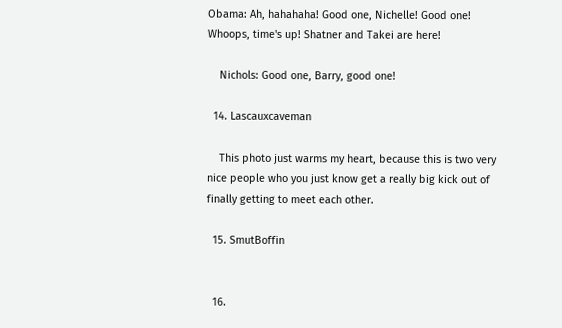Obama: Ah, hahahaha! Good one, Nichelle! Good one! Whoops, time's up! Shatner and Takei are here!

    Nichols: Good one, Barry, good one!

  14. Lascauxcaveman

    This photo just warms my heart, because this is two very nice people who you just know get a really big kick out of finally getting to meet each other.

  15. SmutBoffin


  16.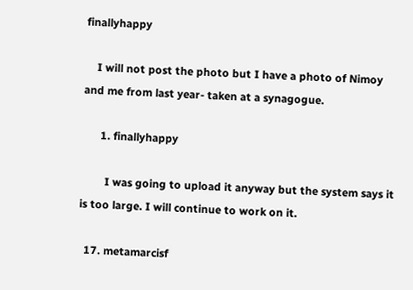finallyhappy

    I will not post the photo but I have a photo of Nimoy and me from last year- taken at a synagogue.

      1. finallyhappy

        I was going to upload it anyway but the system says it is too large. I will continue to work on it.

  17. metamarcisf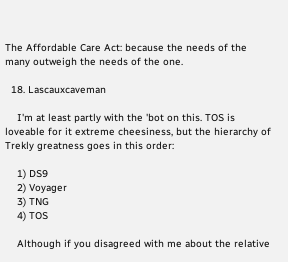The Affordable Care Act: because the needs of the many outweigh the needs of the one.

  18. Lascauxcaveman

    I'm at least partly with the 'bot on this. TOS is loveable for it extreme cheesiness, but the hierarchy of Trekly greatness goes in this order:

    1) DS9
    2) Voyager
    3) TNG
    4) TOS

    Although if you disagreed with me about the relative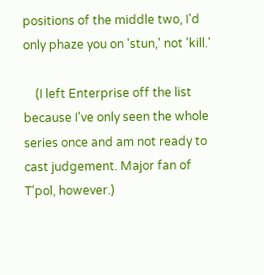positions of the middle two, I'd only phaze you on 'stun,' not 'kill.'

    (I left Enterprise off the list because I've only seen the whole series once and am not ready to cast judgement. Major fan of T'pol, however.)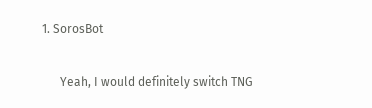1. SorosBot

      Yeah, I would definitely switch TNG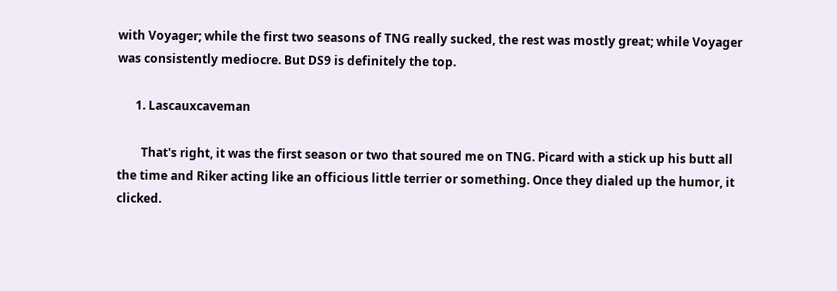with Voyager; while the first two seasons of TNG really sucked, the rest was mostly great; while Voyager was consistently mediocre. But DS9 is definitely the top.

      1. Lascauxcaveman

        That's right, it was the first season or two that soured me on TNG. Picard with a stick up his butt all the time and Riker acting like an officious little terrier or something. Once they dialed up the humor, it clicked.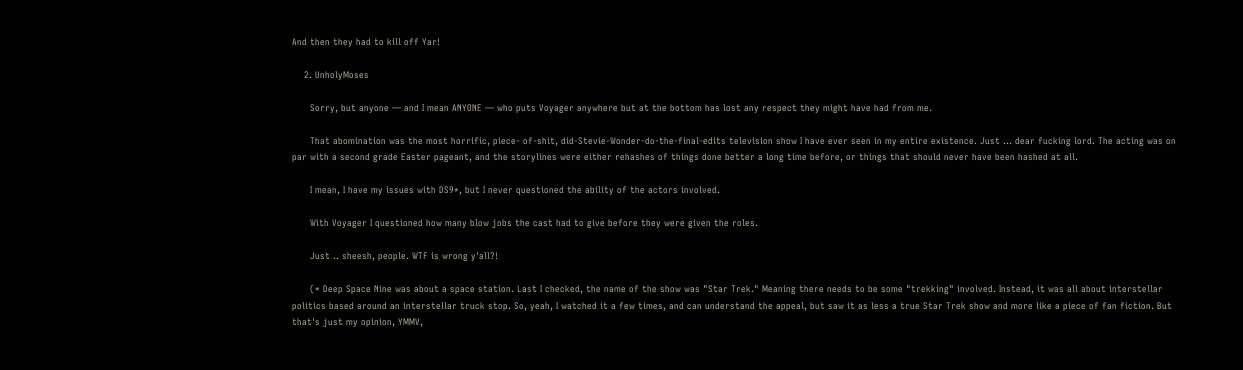And then they had to kill off Yar!

    2. UnholyMoses

      Sorry, but anyone — and I mean ANYONE — who puts Voyager anywhere but at the bottom has lost any respect they might have had from me.

      That abomination was the most horrific, piece- of-shit, did-Stevie-Wonder-do-the-final-edits television show I have ever seen in my entire existence. Just … dear fucking lord. The acting was on par with a second grade Easter pageant, and the storylines were either rehashes of things done better a long time before, or things that should never have been hashed at all.

      I mean, I have my issues with DS9*, but I never questioned the ability of the actors involved.

      With Voyager I questioned how many blow jobs the cast had to give before they were given the roles.

      Just .. sheesh, people. WTF is wrong y'all?!

      (* Deep Space Nine was about a space station. Last I checked, the name of the show was "Star Trek." Meaning there needs to be some "trekking" involved. Instead, it was all about interstellar politics based around an interstellar truck stop. So, yeah, I watched it a few times, and can understand the appeal, but saw it as less a true Star Trek show and more like a piece of fan fiction. But that's just my opinion, YMMV,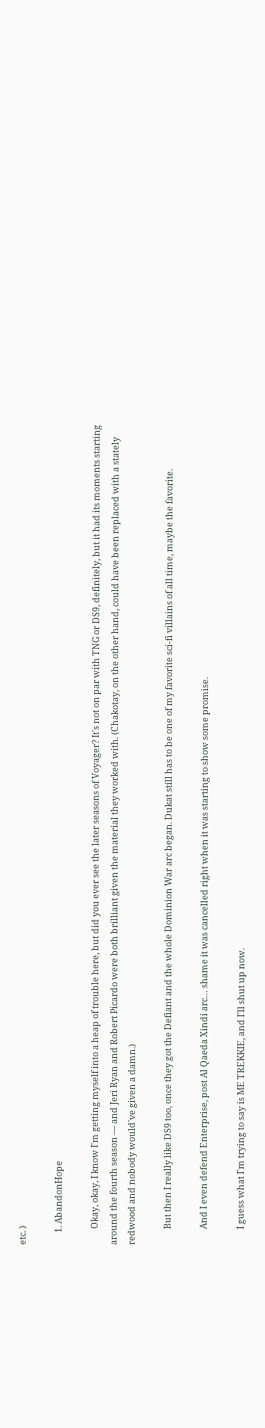etc. )

      1. AbandonHope

        Okay, okay, I know I'm getting myself into a heap of trouble here, but did you ever see the later seasons of Voyager? It's not on par with TNG or DS9, definitely, but it had its moments starting around the fourth season — and Jeri Ryan and Robert Picardo were both brilliant given the material they worked with. (Chakotay, on the other hand, could have been replaced with a stately redwood and nobody would've given a damn.)

        But then I really like DS9 too, once they got the Defiant and the whole Dominion War arc began. Dukat still has to be one of my favorite sci-fi villains of all time, maybe the favorite.

        And I even defend Enterprise, post Al Qaeda Xindi arc… shame it was cancelled right when it was starting to show some promise.

        I guess what I'm trying to say is ME TREKKIE, and I'll shut up now.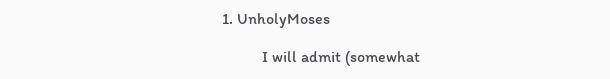1. UnholyMoses

          I will admit (somewhat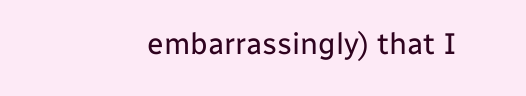embarrassingly) that I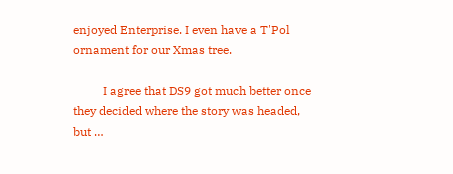enjoyed Enterprise. I even have a T'Pol ornament for our Xmas tree.

          I agree that DS9 got much better once they decided where the story was headed, but …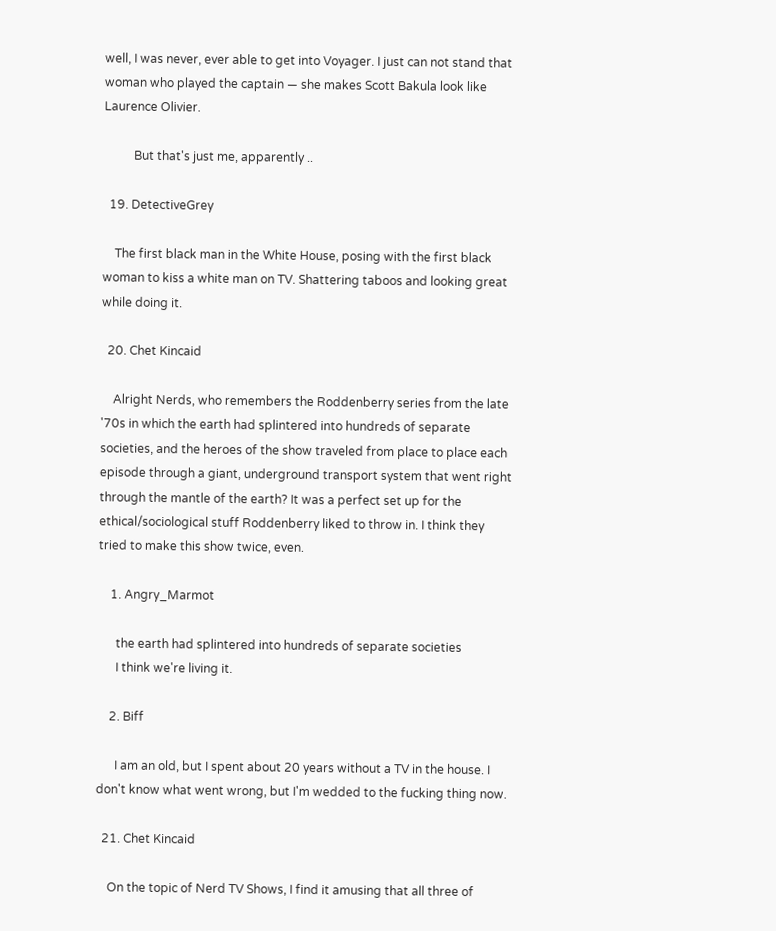well, I was never, ever able to get into Voyager. I just can not stand that woman who played the captain — she makes Scott Bakula look like Laurence Olivier.

          But that's just me, apparently ..

  19. DetectiveGrey

    The first black man in the White House, posing with the first black woman to kiss a white man on TV. Shattering taboos and looking great while doing it.

  20. Chet Kincaid

    Alright Nerds, who remembers the Roddenberry series from the late '70s in which the earth had splintered into hundreds of separate societies, and the heroes of the show traveled from place to place each episode through a giant, underground transport system that went right through the mantle of the earth? It was a perfect set up for the ethical/sociological stuff Roddenberry liked to throw in. I think they tried to make this show twice, even.

    1. Angry_Marmot

      the earth had splintered into hundreds of separate societies
      I think we're living it.

    2. Biff

      I am an old, but I spent about 20 years without a TV in the house. I don't know what went wrong, but I'm wedded to the fucking thing now.

  21. Chet Kincaid

    On the topic of Nerd TV Shows, I find it amusing that all three of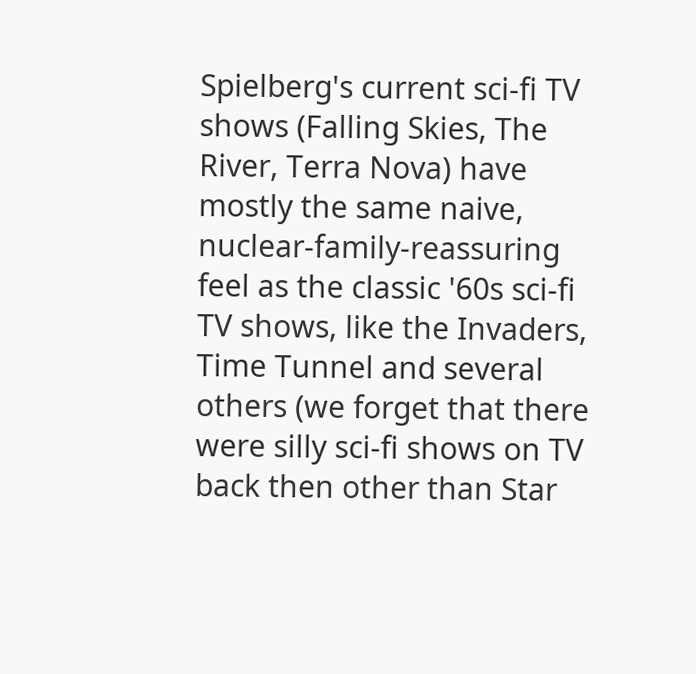Spielberg's current sci-fi TV shows (Falling Skies, The River, Terra Nova) have mostly the same naive, nuclear-family-reassuring feel as the classic '60s sci-fi TV shows, like the Invaders, Time Tunnel and several others (we forget that there were silly sci-fi shows on TV back then other than Star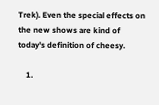Trek). Even the special effects on the new shows are kind of today's definition of cheesy.

    1.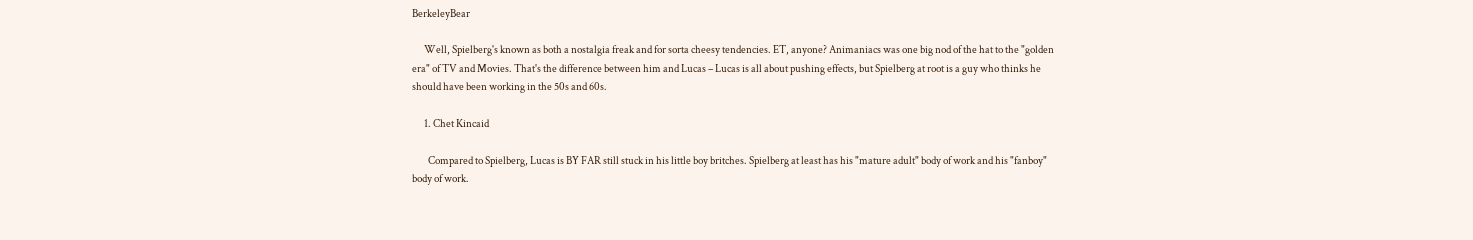BerkeleyBear

      Well, Spielberg's known as both a nostalgia freak and for sorta cheesy tendencies. ET, anyone? Animaniacs was one big nod of the hat to the "golden era" of TV and Movies. That's the difference between him and Lucas – Lucas is all about pushing effects, but Spielberg at root is a guy who thinks he should have been working in the 50s and 60s.

      1. Chet Kincaid

        Compared to Spielberg, Lucas is BY FAR still stuck in his little boy britches. Spielberg at least has his "mature adult" body of work and his "fanboy" body of work.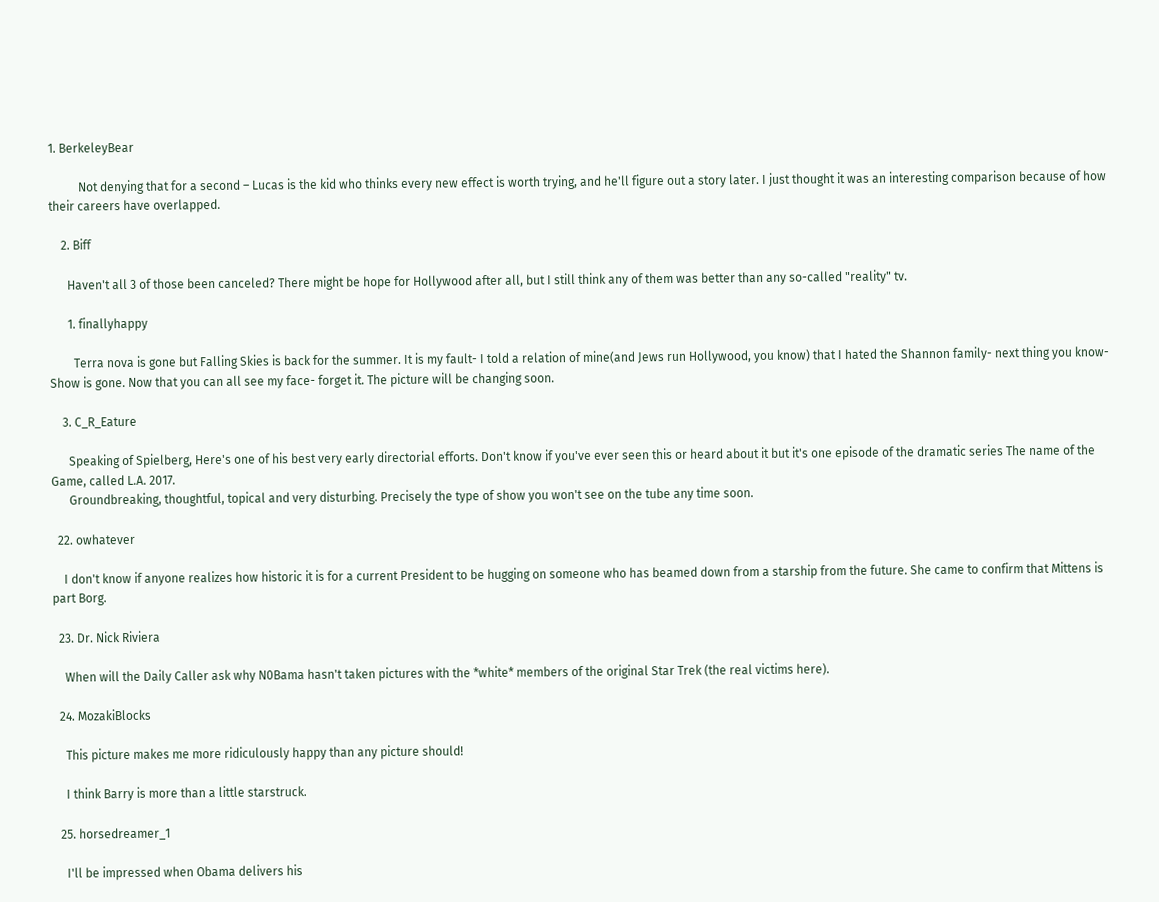1. BerkeleyBear

          Not denying that for a second – Lucas is the kid who thinks every new effect is worth trying, and he'll figure out a story later. I just thought it was an interesting comparison because of how their careers have overlapped.

    2. Biff

      Haven't all 3 of those been canceled? There might be hope for Hollywood after all, but I still think any of them was better than any so-called "reality" tv.

      1. finallyhappy

        Terra nova is gone but Falling Skies is back for the summer. It is my fault- I told a relation of mine(and Jews run Hollywood, you know) that I hated the Shannon family- next thing you know- Show is gone. Now that you can all see my face- forget it. The picture will be changing soon.

    3. C_R_Eature

      Speaking of Spielberg, Here's one of his best very early directorial efforts. Don't know if you've ever seen this or heard about it but it's one episode of the dramatic series The name of the Game, called L.A. 2017.
      Groundbreaking, thoughtful, topical and very disturbing. Precisely the type of show you won't see on the tube any time soon.

  22. owhatever

    I don't know if anyone realizes how historic it is for a current President to be hugging on someone who has beamed down from a starship from the future. She came to confirm that Mittens is part Borg.

  23. Dr. Nick Riviera

    When will the Daily Caller ask why N0Bama hasn't taken pictures with the *white* members of the original Star Trek (the real victims here).

  24. MozakiBlocks

    This picture makes me more ridiculously happy than any picture should!

    I think Barry is more than a little starstruck.

  25. horsedreamer_1

    I'll be impressed when Obama delivers his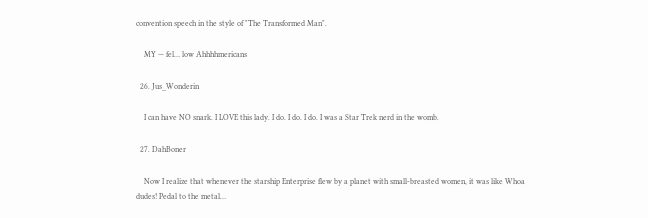convention speech in the style of "The Transformed Man".

    MY — fel… low Ahhhhmericans

  26. Jus_Wonderin

    I can have NO snark. I LOVE this lady. I do. I do. I do. I was a Star Trek nerd in the womb.

  27. DahBoner

    Now I realize that whenever the starship Enterprise flew by a planet with small-breasted women, it was like Whoa dudes! Pedal to the metal…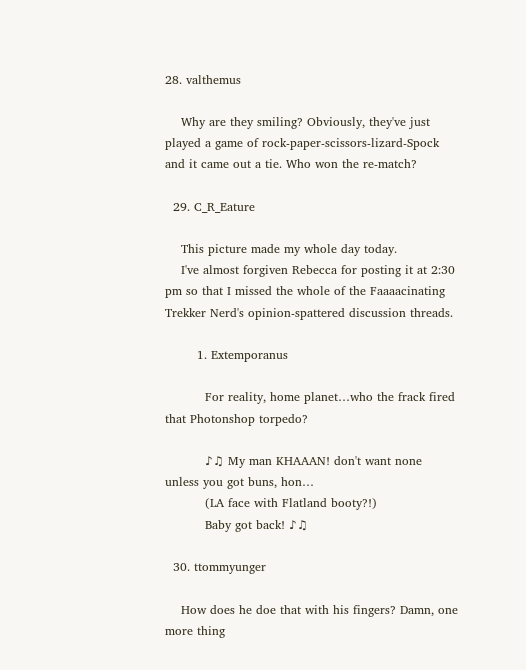28. valthemus

    Why are they smiling? Obviously, they've just played a game of rock-paper-scissors-lizard-Spock and it came out a tie. Who won the re-match?

  29. C_R_Eature

    This picture made my whole day today.
    I've almost forgiven Rebecca for posting it at 2:30 pm so that I missed the whole of the Faaaacinating Trekker Nerd's opinion-spattered discussion threads.

        1. Extemporanus

          For reality, home planet…who the frack fired that Photonshop torpedo?

          ♪♫ My man KHAAAN! don't want none unless you got buns, hon…
          (LA face with Flatland booty?!)
          Baby got back! ♪♫

  30. ttommyunger

    How does he doe that with his fingers? Damn, one more thing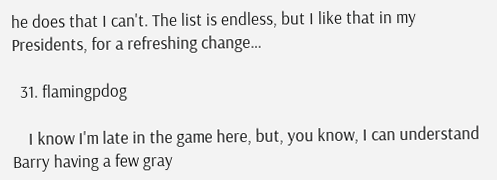he does that I can't. The list is endless, but I like that in my Presidents, for a refreshing change…

  31. flamingpdog

    I know I'm late in the game here, but, you know, I can understand Barry having a few gray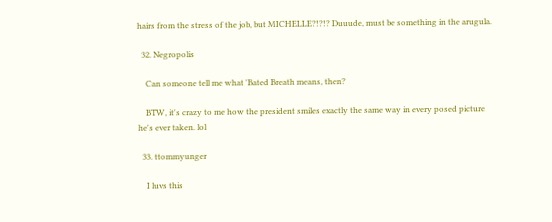hairs from the stress of the job, but MICHELLE?!?!? Duuude, must be something in the arugula.

  32. Negropolis

    Can someone tell me what 'Bated Breath means, then?

    BTW, it's crazy to me how the president smiles exactly the same way in every posed picture he's ever taken. lol

  33. ttommyunger

    I luvs this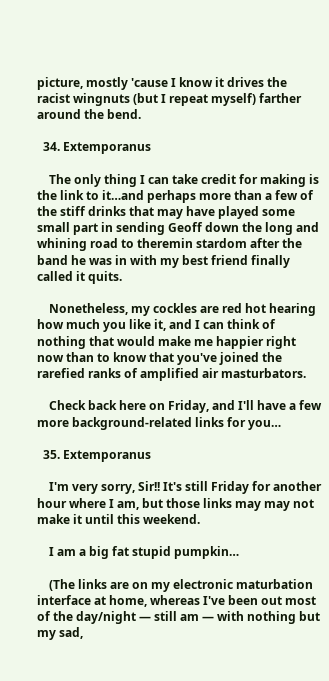picture, mostly 'cause I know it drives the racist wingnuts (but I repeat myself) farther around the bend.

  34. Extemporanus

    The only thing I can take credit for making is the link to it…and perhaps more than a few of the stiff drinks that may have played some small part in sending Geoff down the long and whining road to theremin stardom after the band he was in with my best friend finally called it quits.

    Nonetheless, my cockles are red hot hearing how much you like it, and I can think of nothing that would make me happier right now than to know that you've joined the rarefied ranks of amplified air masturbators.

    Check back here on Friday, and I'll have a few more background-related links for you…

  35. Extemporanus

    I'm very sorry, Sir!! It's still Friday for another hour where I am, but those links may may not make it until this weekend.

    I am a big fat stupid pumpkin…

    (The links are on my electronic maturbation interface at home, whereas I've been out most of the day/night — still am — with nothing but my sad,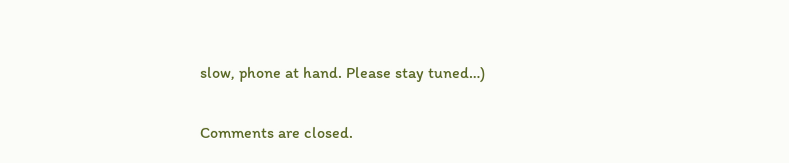slow, phone at hand. Please stay tuned…)

Comments are closed.